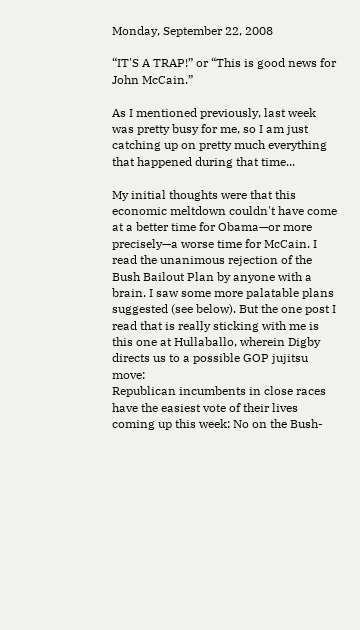Monday, September 22, 2008

“IT'S A TRAP!” or “This is good news for John McCain.”

As I mentioned previously, last week was pretty busy for me, so I am just catching up on pretty much everything that happened during that time...

My initial thoughts were that this economic meltdown couldn't have come at a better time for Obama—or more precisely—a worse time for McCain. I read the unanimous rejection of the Bush Bailout Plan by anyone with a brain. I saw some more palatable plans suggested (see below). But the one post I read that is really sticking with me is this one at Hullaballo, wherein Digby directs us to a possible GOP jujitsu move:
Republican incumbents in close races have the easiest vote of their lives coming up this week: No on the Bush-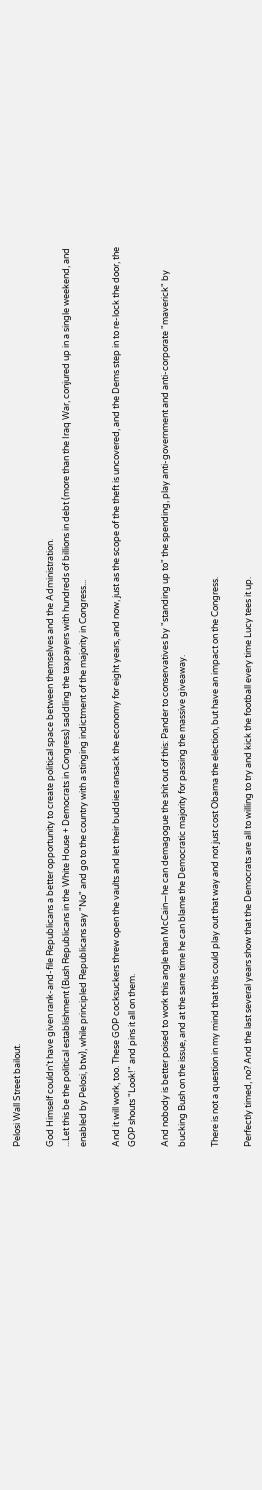Pelosi Wall Street bailout.

God Himself couldn't have given rank-and-file Republicans a better opportunity to create political space between themselves and the Administration.
...Let this be the political establishment (Bush Republicans in the White House + Democrats in Congress) saddling the taxpayers with hundreds of billions in debt (more than the Iraq War, conjured up in a single weekend, and enabled by Pelosi, btw), while principled Republicans say "No" and go to the country with a stinging indictment of the majority in Congress...

And it will work, too. These GOP cocksuckers threw open the vaults and let their buddies ransack the economy for eight years, and now, just as the scope of the theft is uncovered, and the Dems step in to re-lock the door, the GOP shouts "Look!" and pins it all on them.

And nobody is better poised to work this angle than McCain—he can demagogue the shit out of this: Pander to conservatives by "standing up to" the spending, play anti-government and anti-corporate "maverick" by bucking Bush on the issue, and at the same time he can blame the Democratic majority for passing the massive giveaway.

There is not a question in my mind that this could play out that way and not just cost Obama the election, but have an impact on the Congress.

Perfectly timed, no? And the last several years show that the Democrats are all to willing to try and kick the football every time Lucy tees it up.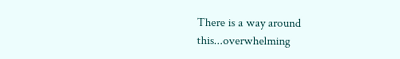There is a way around this...overwhelming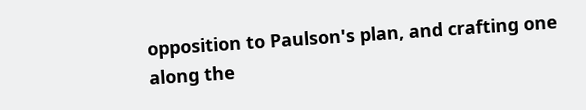opposition to Paulson's plan, and crafting one along the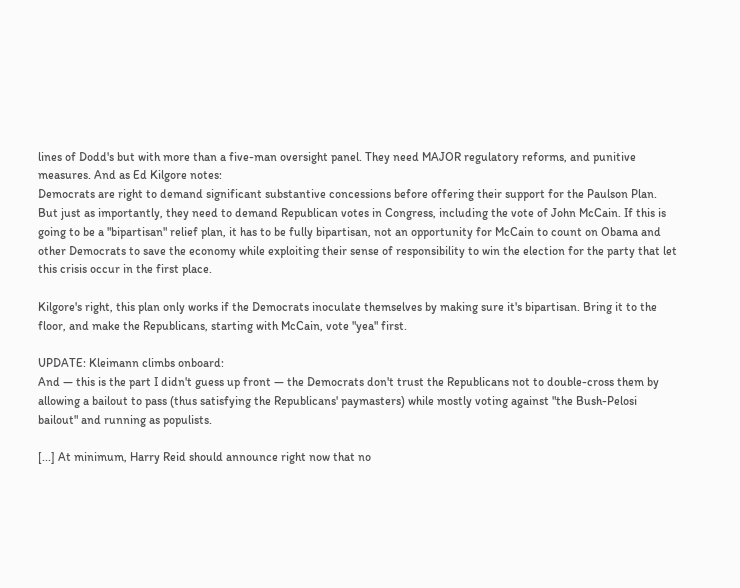lines of Dodd's but with more than a five-man oversight panel. They need MAJOR regulatory reforms, and punitive measures. And as Ed Kilgore notes:
Democrats are right to demand significant substantive concessions before offering their support for the Paulson Plan. But just as importantly, they need to demand Republican votes in Congress, including the vote of John McCain. If this is going to be a "bipartisan" relief plan, it has to be fully bipartisan, not an opportunity for McCain to count on Obama and other Democrats to save the economy while exploiting their sense of responsibility to win the election for the party that let this crisis occur in the first place.

Kilgore's right, this plan only works if the Democrats inoculate themselves by making sure it's bipartisan. Bring it to the floor, and make the Republicans, starting with McCain, vote "yea" first.

UPDATE: Kleimann climbs onboard:
And — this is the part I didn't guess up front — the Democrats don't trust the Republicans not to double-cross them by allowing a bailout to pass (thus satisfying the Republicans' paymasters) while mostly voting against "the Bush-Pelosi bailout" and running as populists.

[...] At minimum, Harry Reid should announce right now that no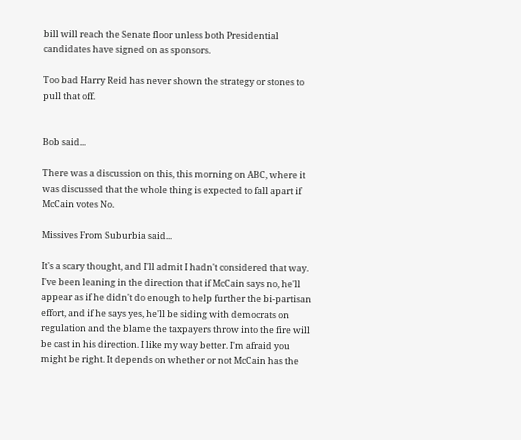bill will reach the Senate floor unless both Presidential candidates have signed on as sponsors.

Too bad Harry Reid has never shown the strategy or stones to pull that off.


Bob said...

There was a discussion on this, this morning on ABC, where it was discussed that the whole thing is expected to fall apart if McCain votes No.

Missives From Suburbia said...

It's a scary thought, and I'll admit I hadn't considered that way. I've been leaning in the direction that if McCain says no, he'll appear as if he didn't do enough to help further the bi-partisan effort, and if he says yes, he'll be siding with democrats on regulation and the blame the taxpayers throw into the fire will be cast in his direction. I like my way better. I'm afraid you might be right. It depends on whether or not McCain has the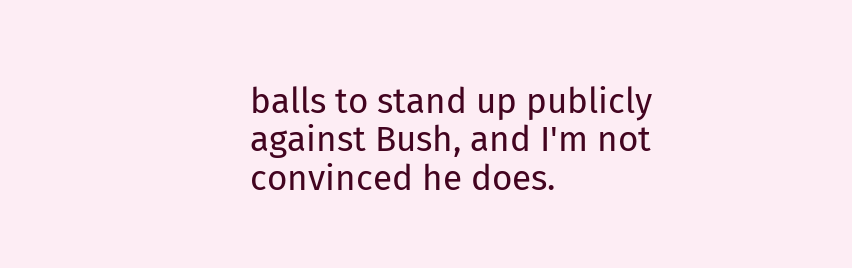balls to stand up publicly against Bush, and I'm not convinced he does.